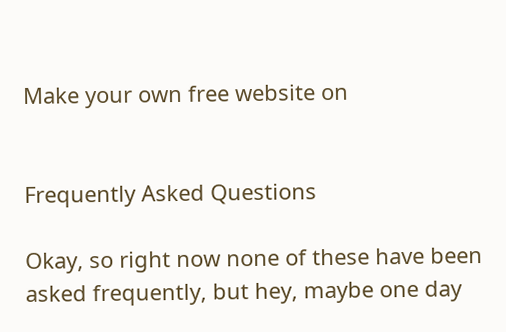Make your own free website on


Frequently Asked Questions

Okay, so right now none of these have been asked frequently, but hey, maybe one day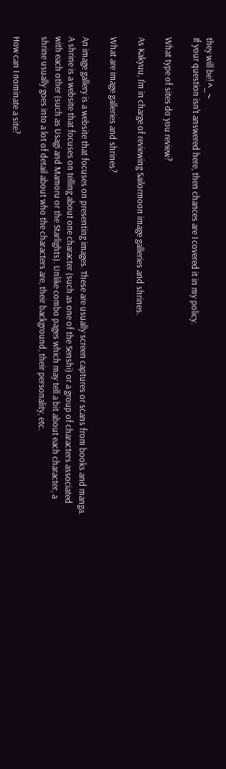they will be! ^_~
If your question isn't answered here, then chances are I covered it in my policy.

What type of sites do you review?

As Kakyuu, I'm in charge of reviewing Sailormoon image galleries and shrines.

What are image galleries and shrines?

An image gallery is a website that focuses on presenting images. These are usually screen captures or scans from books and manga.
A shrine is a website that focuses on telling about one character (such as one of the Senshi) or a group of characters associated with each other (such as Usagi and Mamoru or the Starlights). Unlike combo pages which may tell a bit about each character, a shrine usually goes into a lot of detail about who the characters are, their background, their personality, etc.

How can I nominate a site?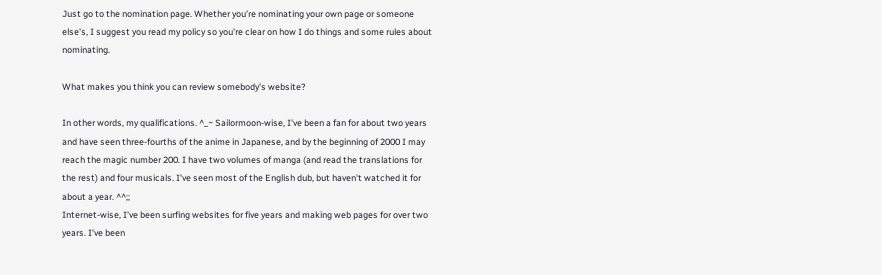Just go to the nomination page. Whether you're nominating your own page or someone else's, I suggest you read my policy so you're clear on how I do things and some rules about nominating.

What makes you think you can review somebody's website?

In other words, my qualifications. ^_~ Sailormoon-wise, I've been a fan for about two years and have seen three-fourths of the anime in Japanese, and by the beginning of 2000 I may reach the magic number 200. I have two volumes of manga (and read the translations for the rest) and four musicals. I've seen most of the English dub, but haven't watched it for about a year. ^^;;
Internet-wise, I've been surfing websites for five years and making web pages for over two years. I've been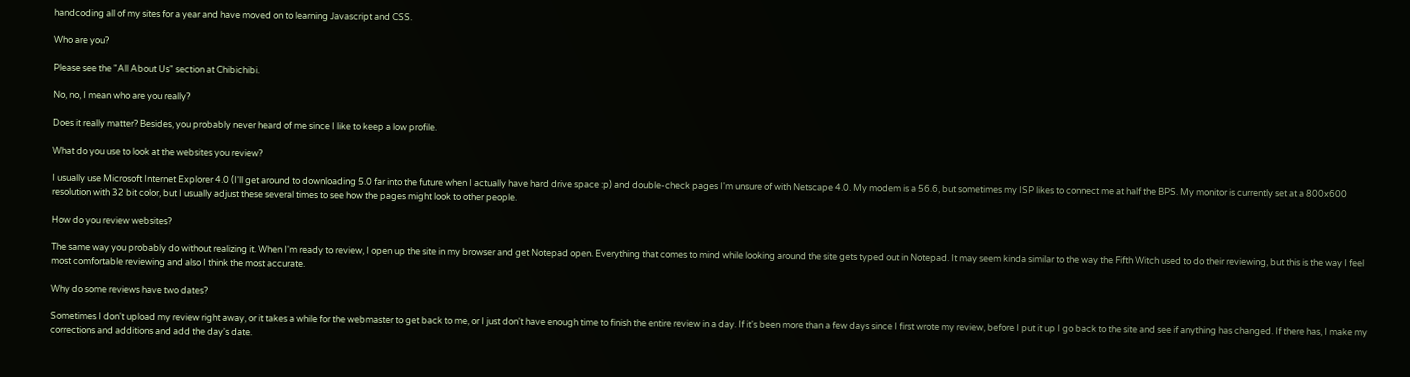handcoding all of my sites for a year and have moved on to learning Javascript and CSS.

Who are you?

Please see the "All About Us" section at Chibichibi.

No, no, I mean who are you really?

Does it really matter? Besides, you probably never heard of me since I like to keep a low profile.

What do you use to look at the websites you review?

I usually use Microsoft Internet Explorer 4.0 (I'll get around to downloading 5.0 far into the future when I actually have hard drive space :p) and double-check pages I'm unsure of with Netscape 4.0. My modem is a 56.6, but sometimes my ISP likes to connect me at half the BPS. My monitor is currently set at a 800x600 resolution with 32 bit color, but I usually adjust these several times to see how the pages might look to other people.

How do you review websites?

The same way you probably do without realizing it. When I'm ready to review, I open up the site in my browser and get Notepad open. Everything that comes to mind while looking around the site gets typed out in Notepad. It may seem kinda similar to the way the Fifth Witch used to do their reviewing, but this is the way I feel most comfortable reviewing and also I think the most accurate.

Why do some reviews have two dates?

Sometimes I don't upload my review right away, or it takes a while for the webmaster to get back to me, or I just don't have enough time to finish the entire review in a day. If it's been more than a few days since I first wrote my review, before I put it up I go back to the site and see if anything has changed. If there has, I make my corrections and additions and add the day's date.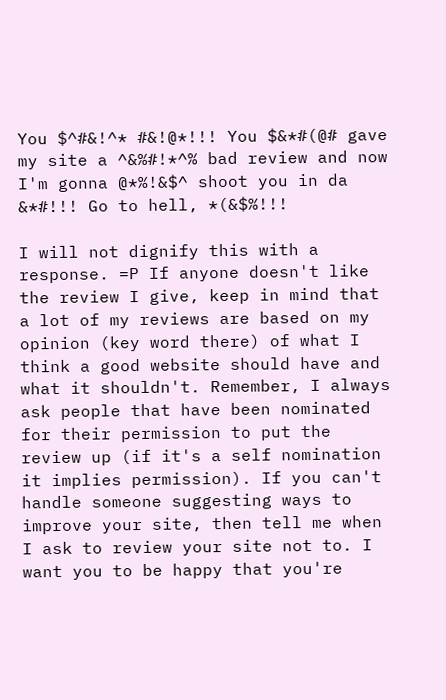You $^#&!^* #&!@*!!! You $&*#(@# gave my site a ^&%#!*^% bad review and now I'm gonna @*%!&$^ shoot you in da &*#!!! Go to hell, *(&$%!!!

I will not dignify this with a response. =P If anyone doesn't like the review I give, keep in mind that a lot of my reviews are based on my opinion (key word there) of what I think a good website should have and what it shouldn't. Remember, I always ask people that have been nominated for their permission to put the review up (if it's a self nomination it implies permission). If you can't handle someone suggesting ways to improve your site, then tell me when I ask to review your site not to. I want you to be happy that you're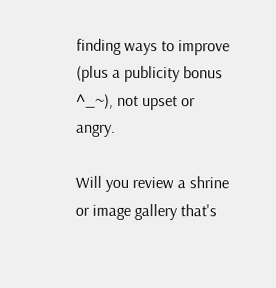finding ways to improve (plus a publicity bonus ^_~), not upset or angry.

Will you review a shrine or image gallery that's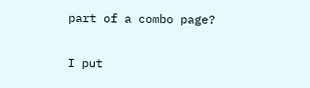part of a combo page?

I put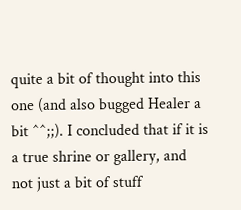quite a bit of thought into this one (and also bugged Healer a bit ^^;;). I concluded that if it is a true shrine or gallery, and not just a bit of stuff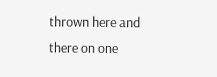thrown here and there on one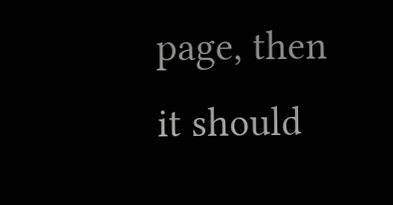page, then it should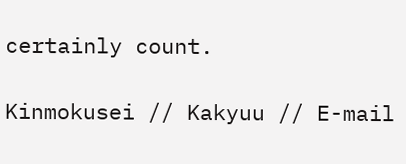certainly count.

Kinmokusei // Kakyuu // E-mail